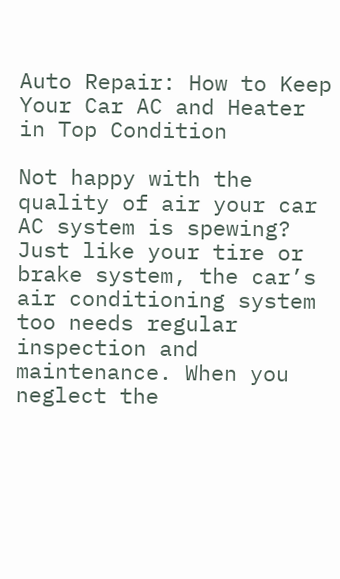Auto Repair: How to Keep Your Car AC and Heater in Top Condition

Not happy with the quality of air your car AC system is spewing? Just like your tire or brake system, the car’s air conditioning system too needs regular inspection and maintenance. When you neglect the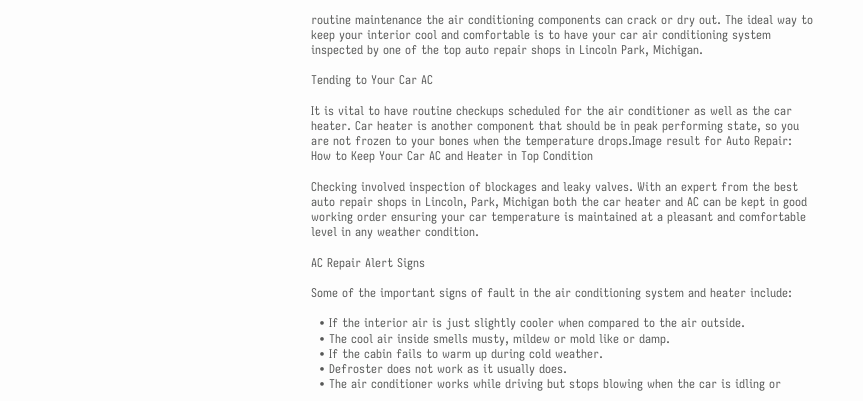routine maintenance the air conditioning components can crack or dry out. The ideal way to keep your interior cool and comfortable is to have your car air conditioning system inspected by one of the top auto repair shops in Lincoln Park, Michigan.

Tending to Your Car AC

It is vital to have routine checkups scheduled for the air conditioner as well as the car heater. Car heater is another component that should be in peak performing state, so you are not frozen to your bones when the temperature drops.Image result for Auto Repair: How to Keep Your Car AC and Heater in Top Condition

Checking involved inspection of blockages and leaky valves. With an expert from the best auto repair shops in Lincoln, Park, Michigan both the car heater and AC can be kept in good working order ensuring your car temperature is maintained at a pleasant and comfortable level in any weather condition.

AC Repair Alert Signs

Some of the important signs of fault in the air conditioning system and heater include:

  • If the interior air is just slightly cooler when compared to the air outside.
  • The cool air inside smells musty, mildew or mold like or damp.
  • If the cabin fails to warm up during cold weather.
  • Defroster does not work as it usually does.
  • The air conditioner works while driving but stops blowing when the car is idling or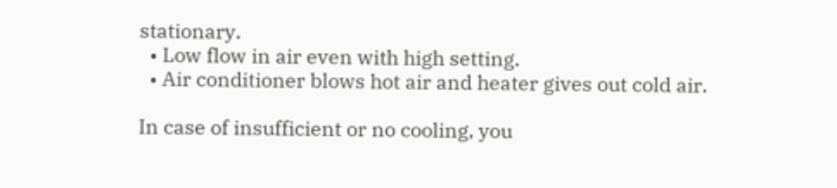stationary.
  • Low flow in air even with high setting.
  • Air conditioner blows hot air and heater gives out cold air.

In case of insufficient or no cooling, you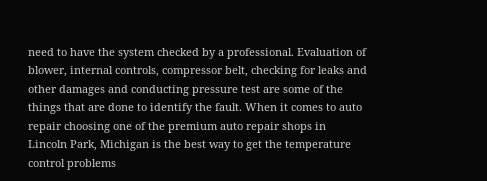need to have the system checked by a professional. Evaluation of blower, internal controls, compressor belt, checking for leaks and other damages and conducting pressure test are some of the things that are done to identify the fault. When it comes to auto repair choosing one of the premium auto repair shops in Lincoln Park, Michigan is the best way to get the temperature control problems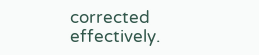corrected effectively.